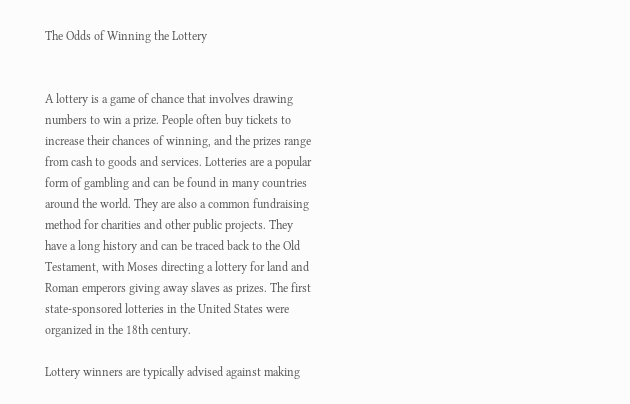The Odds of Winning the Lottery


A lottery is a game of chance that involves drawing numbers to win a prize. People often buy tickets to increase their chances of winning, and the prizes range from cash to goods and services. Lotteries are a popular form of gambling and can be found in many countries around the world. They are also a common fundraising method for charities and other public projects. They have a long history and can be traced back to the Old Testament, with Moses directing a lottery for land and Roman emperors giving away slaves as prizes. The first state-sponsored lotteries in the United States were organized in the 18th century.

Lottery winners are typically advised against making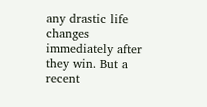any drastic life changes immediately after they win. But a recent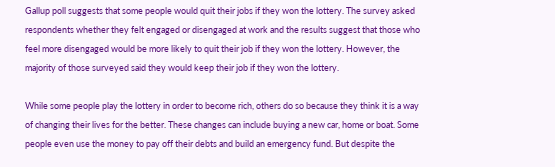Gallup poll suggests that some people would quit their jobs if they won the lottery. The survey asked respondents whether they felt engaged or disengaged at work and the results suggest that those who feel more disengaged would be more likely to quit their job if they won the lottery. However, the majority of those surveyed said they would keep their job if they won the lottery.

While some people play the lottery in order to become rich, others do so because they think it is a way of changing their lives for the better. These changes can include buying a new car, home or boat. Some people even use the money to pay off their debts and build an emergency fund. But despite the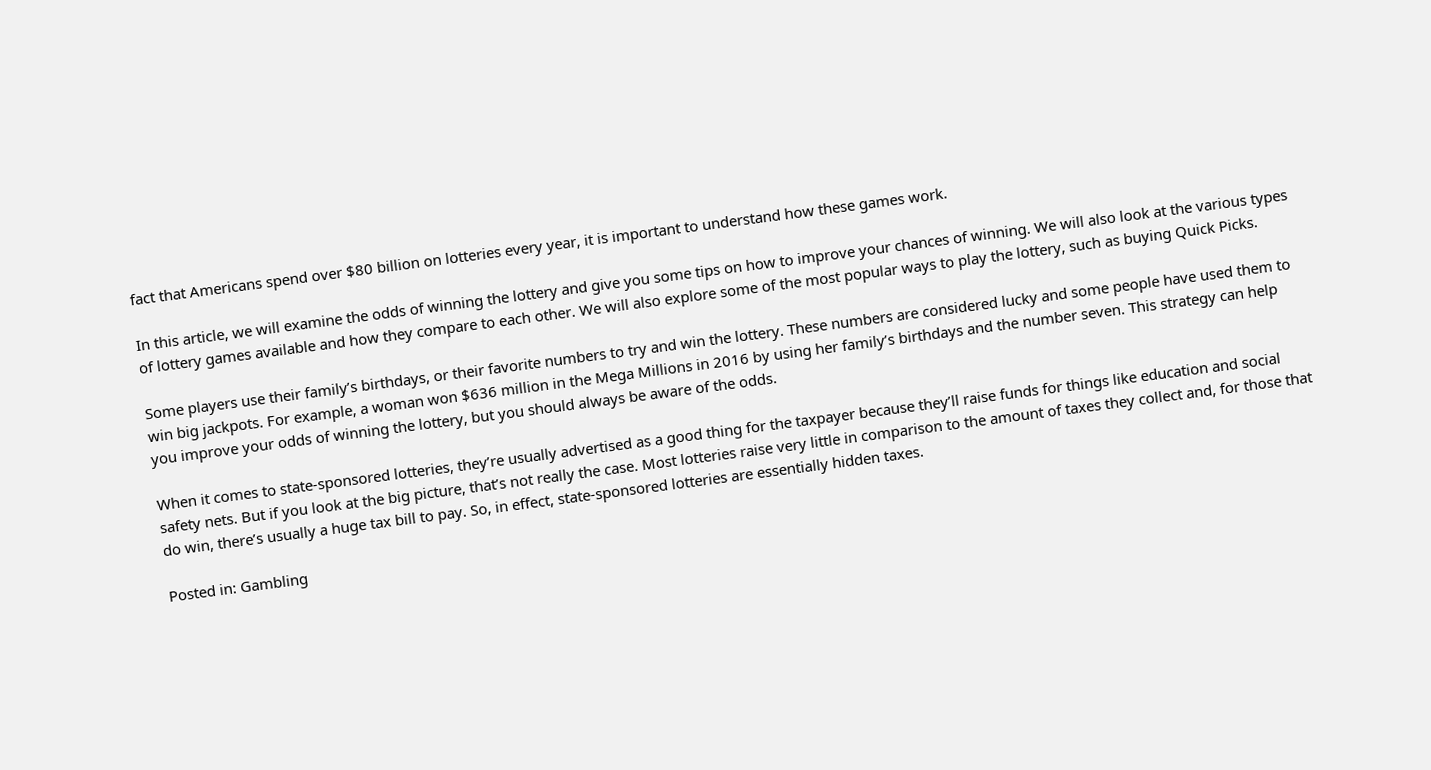fact that Americans spend over $80 billion on lotteries every year, it is important to understand how these games work.

In this article, we will examine the odds of winning the lottery and give you some tips on how to improve your chances of winning. We will also look at the various types of lottery games available and how they compare to each other. We will also explore some of the most popular ways to play the lottery, such as buying Quick Picks.

Some players use their family’s birthdays, or their favorite numbers to try and win the lottery. These numbers are considered lucky and some people have used them to win big jackpots. For example, a woman won $636 million in the Mega Millions in 2016 by using her family’s birthdays and the number seven. This strategy can help you improve your odds of winning the lottery, but you should always be aware of the odds.

When it comes to state-sponsored lotteries, they’re usually advertised as a good thing for the taxpayer because they’ll raise funds for things like education and social safety nets. But if you look at the big picture, that’s not really the case. Most lotteries raise very little in comparison to the amount of taxes they collect and, for those that do win, there’s usually a huge tax bill to pay. So, in effect, state-sponsored lotteries are essentially hidden taxes.

Posted in: Gambling